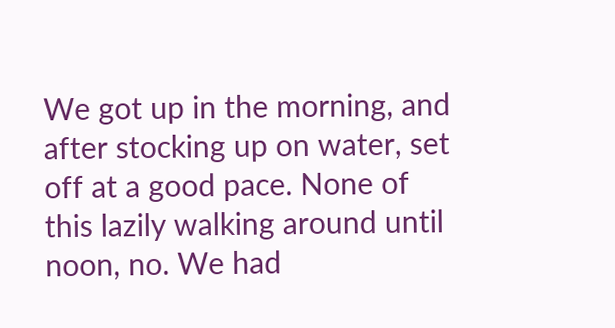We got up in the morning, and after stocking up on water, set off at a good pace. None of this lazily walking around until noon, no. We had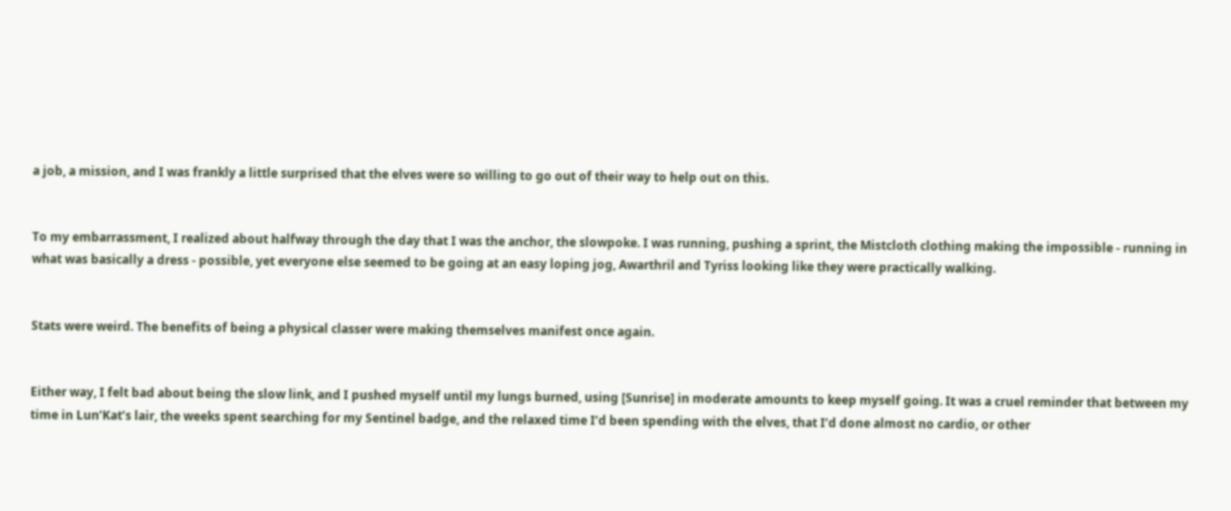a job, a mission, and I was frankly a little surprised that the elves were so willing to go out of their way to help out on this.


To my embarrassment, I realized about halfway through the day that I was the anchor, the slowpoke. I was running, pushing a sprint, the Mistcloth clothing making the impossible - running in what was basically a dress - possible, yet everyone else seemed to be going at an easy loping jog, Awarthril and Tyriss looking like they were practically walking.


Stats were weird. The benefits of being a physical classer were making themselves manifest once again.


Either way, I felt bad about being the slow link, and I pushed myself until my lungs burned, using [Sunrise] in moderate amounts to keep myself going. It was a cruel reminder that between my time in Lun’Kat’s lair, the weeks spent searching for my Sentinel badge, and the relaxed time I’d been spending with the elves, that I’d done almost no cardio, or other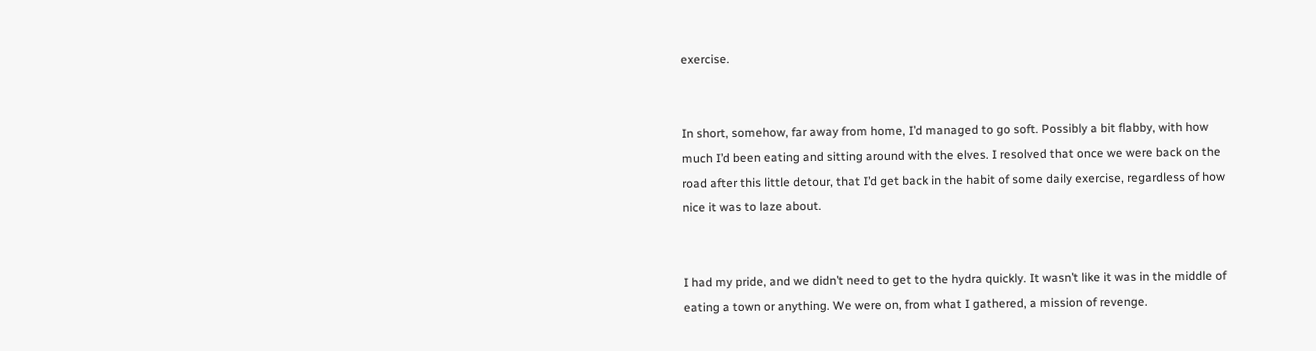exercise.


In short, somehow, far away from home, I’d managed to go soft. Possibly a bit flabby, with how much I’d been eating and sitting around with the elves. I resolved that once we were back on the road after this little detour, that I’d get back in the habit of some daily exercise, regardless of how nice it was to laze about.


I had my pride, and we didn’t need to get to the hydra quickly. It wasn’t like it was in the middle of eating a town or anything. We were on, from what I gathered, a mission of revenge.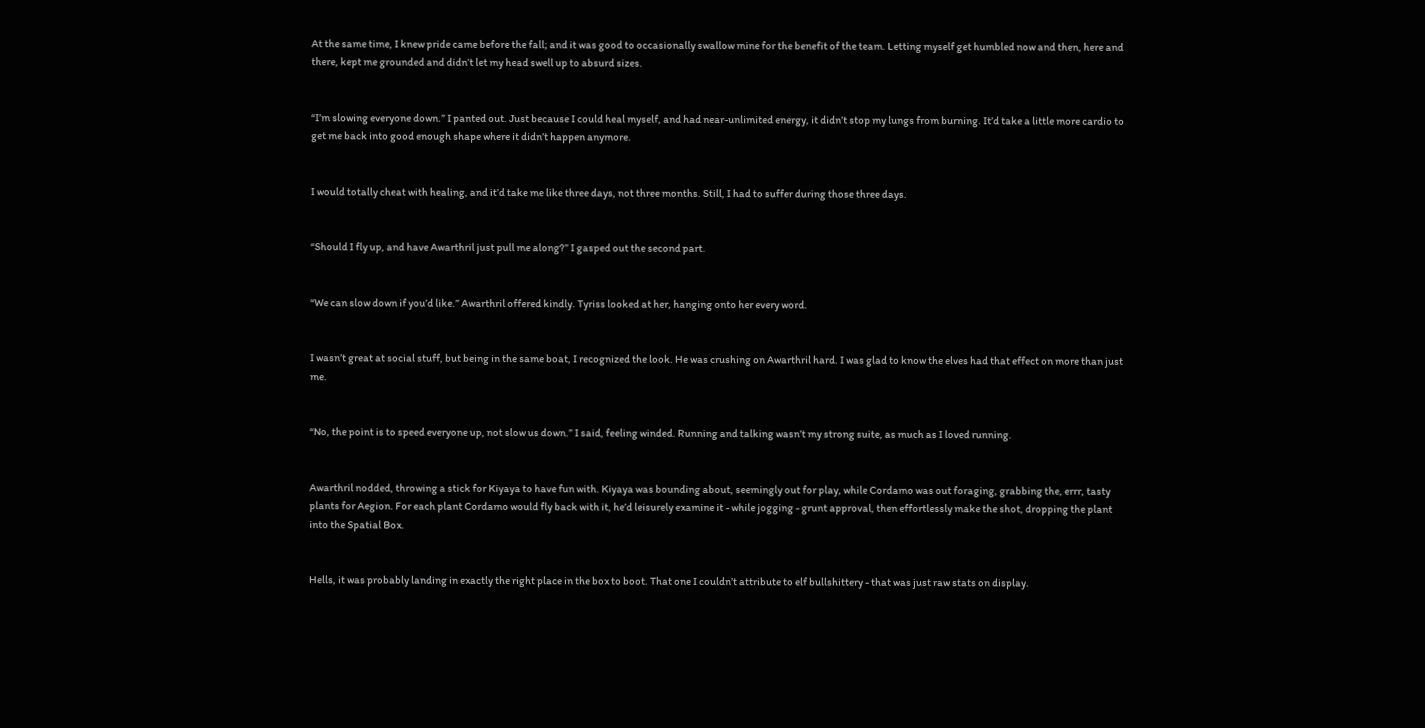At the same time, I knew pride came before the fall; and it was good to occasionally swallow mine for the benefit of the team. Letting myself get humbled now and then, here and there, kept me grounded and didn’t let my head swell up to absurd sizes.


“I’m slowing everyone down.” I panted out. Just because I could heal myself, and had near-unlimited energy, it didn’t stop my lungs from burning. It’d take a little more cardio to get me back into good enough shape where it didn’t happen anymore.


I would totally cheat with healing, and it’d take me like three days, not three months. Still, I had to suffer during those three days.


“Should I fly up, and have Awarthril just pull me along?” I gasped out the second part.


“We can slow down if you’d like.” Awarthril offered kindly. Tyriss looked at her, hanging onto her every word.


I wasn’t great at social stuff, but being in the same boat, I recognized the look. He was crushing on Awarthril hard. I was glad to know the elves had that effect on more than just me.


“No, the point is to speed everyone up, not slow us down.” I said, feeling winded. Running and talking wasn’t my strong suite, as much as I loved running.


Awarthril nodded, throwing a stick for Kiyaya to have fun with. Kiyaya was bounding about, seemingly out for play, while Cordamo was out foraging, grabbing the, errr, tasty plants for Aegion. For each plant Cordamo would fly back with it, he’d leisurely examine it - while jogging - grunt approval, then effortlessly make the shot, dropping the plant into the Spatial Box.


Hells, it was probably landing in exactly the right place in the box to boot. That one I couldn’t attribute to elf bullshittery - that was just raw stats on display.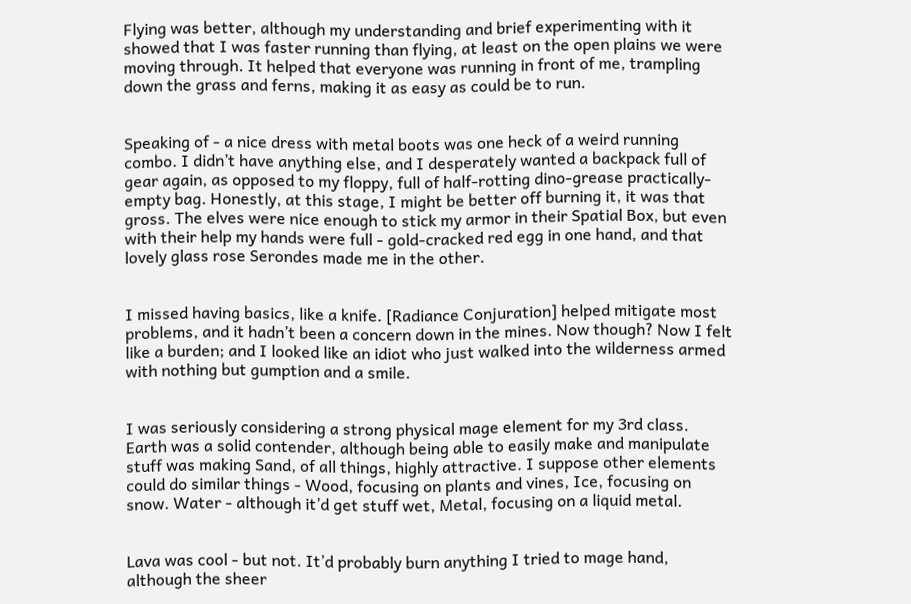Flying was better, although my understanding and brief experimenting with it showed that I was faster running than flying, at least on the open plains we were moving through. It helped that everyone was running in front of me, trampling down the grass and ferns, making it as easy as could be to run.


Speaking of - a nice dress with metal boots was one heck of a weird running combo. I didn’t have anything else, and I desperately wanted a backpack full of gear again, as opposed to my floppy, full of half-rotting dino-grease practically-empty bag. Honestly, at this stage, I might be better off burning it, it was that gross. The elves were nice enough to stick my armor in their Spatial Box, but even with their help my hands were full - gold-cracked red egg in one hand, and that lovely glass rose Serondes made me in the other.


I missed having basics, like a knife. [Radiance Conjuration] helped mitigate most problems, and it hadn’t been a concern down in the mines. Now though? Now I felt like a burden; and I looked like an idiot who just walked into the wilderness armed with nothing but gumption and a smile.


I was seriously considering a strong physical mage element for my 3rd class. Earth was a solid contender, although being able to easily make and manipulate stuff was making Sand, of all things, highly attractive. I suppose other elements could do similar things - Wood, focusing on plants and vines, Ice, focusing on snow. Water - although it’d get stuff wet, Metal, focusing on a liquid metal.


Lava was cool - but not. It’d probably burn anything I tried to mage hand, although the sheer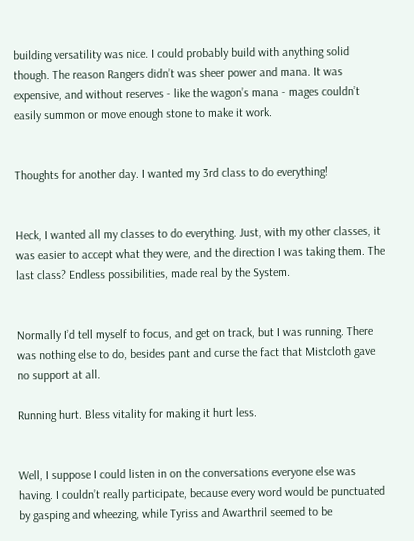building versatility was nice. I could probably build with anything solid though. The reason Rangers didn’t was sheer power and mana. It was expensive, and without reserves - like the wagon’s mana - mages couldn’t easily summon or move enough stone to make it work.


Thoughts for another day. I wanted my 3rd class to do everything!


Heck, I wanted all my classes to do everything. Just, with my other classes, it was easier to accept what they were, and the direction I was taking them. The last class? Endless possibilities, made real by the System.


Normally I’d tell myself to focus, and get on track, but I was running. There was nothing else to do, besides pant and curse the fact that Mistcloth gave no support at all.

Running hurt. Bless vitality for making it hurt less.


Well, I suppose I could listen in on the conversations everyone else was having. I couldn’t really participate, because every word would be punctuated by gasping and wheezing, while Tyriss and Awarthril seemed to be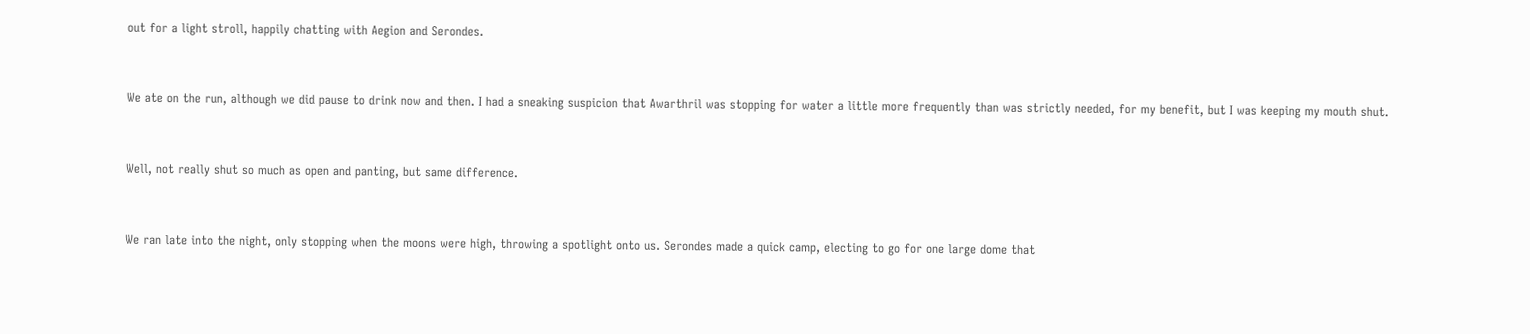out for a light stroll, happily chatting with Aegion and Serondes.


We ate on the run, although we did pause to drink now and then. I had a sneaking suspicion that Awarthril was stopping for water a little more frequently than was strictly needed, for my benefit, but I was keeping my mouth shut.


Well, not really shut so much as open and panting, but same difference.


We ran late into the night, only stopping when the moons were high, throwing a spotlight onto us. Serondes made a quick camp, electing to go for one large dome that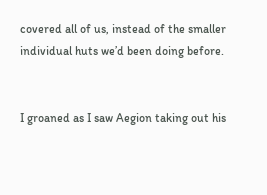covered all of us, instead of the smaller individual huts we’d been doing before.


I groaned as I saw Aegion taking out his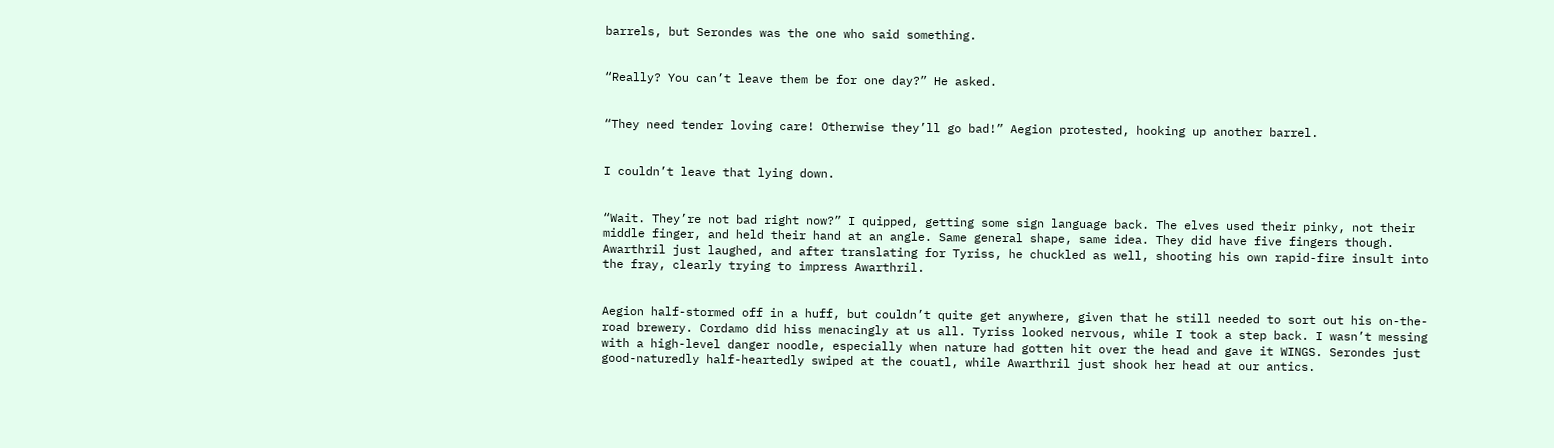barrels, but Serondes was the one who said something.


“Really? You can’t leave them be for one day?” He asked.


“They need tender loving care! Otherwise they’ll go bad!” Aegion protested, hooking up another barrel.


I couldn’t leave that lying down.


“Wait. They’re not bad right now?” I quipped, getting some sign language back. The elves used their pinky, not their middle finger, and held their hand at an angle. Same general shape, same idea. They did have five fingers though. Awarthril just laughed, and after translating for Tyriss, he chuckled as well, shooting his own rapid-fire insult into the fray, clearly trying to impress Awarthril.


Aegion half-stormed off in a huff, but couldn’t quite get anywhere, given that he still needed to sort out his on-the-road brewery. Cordamo did hiss menacingly at us all. Tyriss looked nervous, while I took a step back. I wasn’t messing with a high-level danger noodle, especially when nature had gotten hit over the head and gave it WINGS. Serondes just good-naturedly half-heartedly swiped at the couatl, while Awarthril just shook her head at our antics.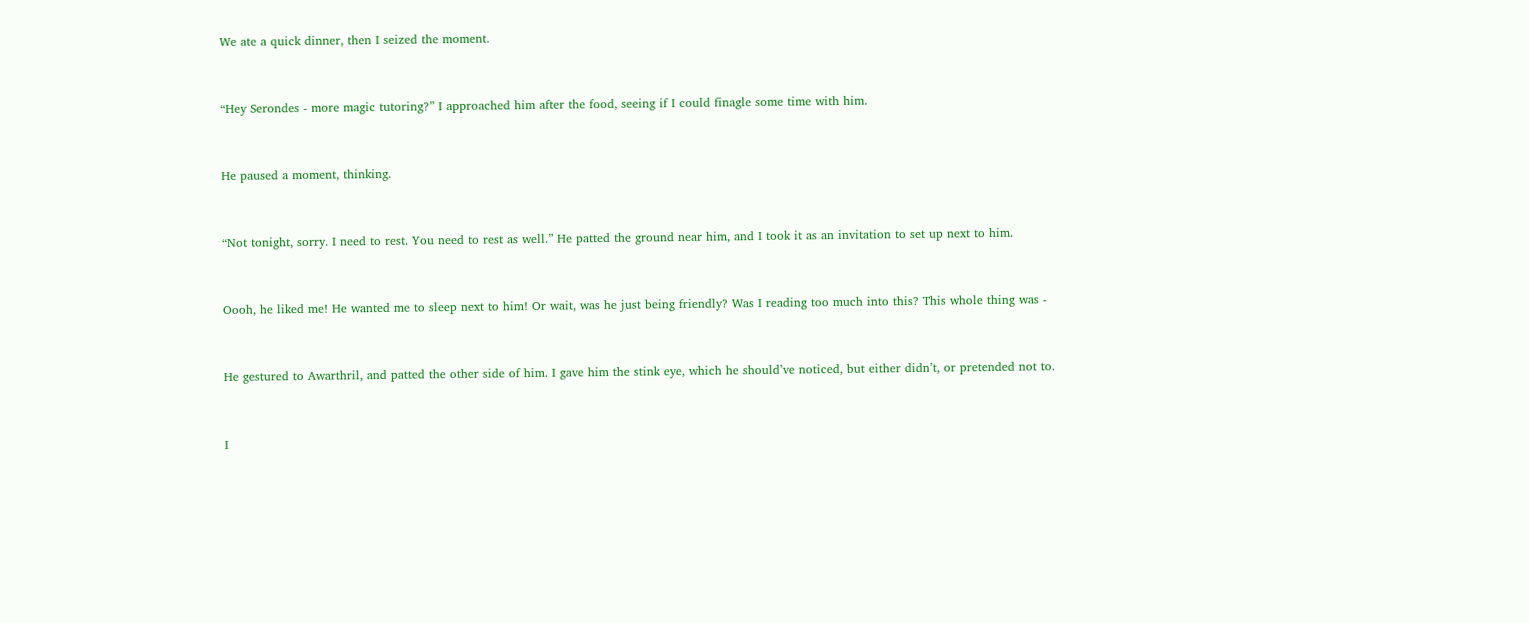We ate a quick dinner, then I seized the moment.


“Hey Serondes - more magic tutoring?” I approached him after the food, seeing if I could finagle some time with him.


He paused a moment, thinking.


“Not tonight, sorry. I need to rest. You need to rest as well.” He patted the ground near him, and I took it as an invitation to set up next to him.


Oooh, he liked me! He wanted me to sleep next to him! Or wait, was he just being friendly? Was I reading too much into this? This whole thing was -


He gestured to Awarthril, and patted the other side of him. I gave him the stink eye, which he should’ve noticed, but either didn’t, or pretended not to.


I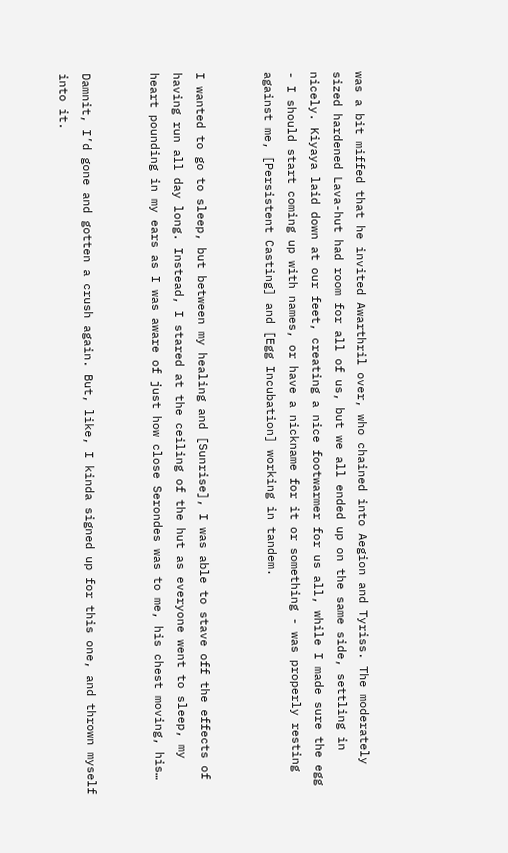was a bit miffed that he invited Awarthril over, who chained into Aegion and Tyriss. The moderately sized hardened Lava-hut had room for all of us, but we all ended up on the same side, settling in nicely. Kiyaya laid down at our feet, creating a nice footwarmer for us all, while I made sure the egg - I should start coming up with names, or have a nickname for it or something - was properly resting against me, [Persistent Casting] and [Egg Incubation] working in tandem.


I wanted to go to sleep, but between my healing and [Sunrise], I was able to stave off the effects of having run all day long. Instead, I stared at the ceiling of the hut as everyone went to sleep, my heart pounding in my ears as I was aware of just how close Serondes was to me, his chest moving, his…


Damnit, I’d gone and gotten a crush again. But, like, I kinda signed up for this one, and thrown myself into it.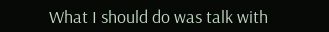What I should do was talk with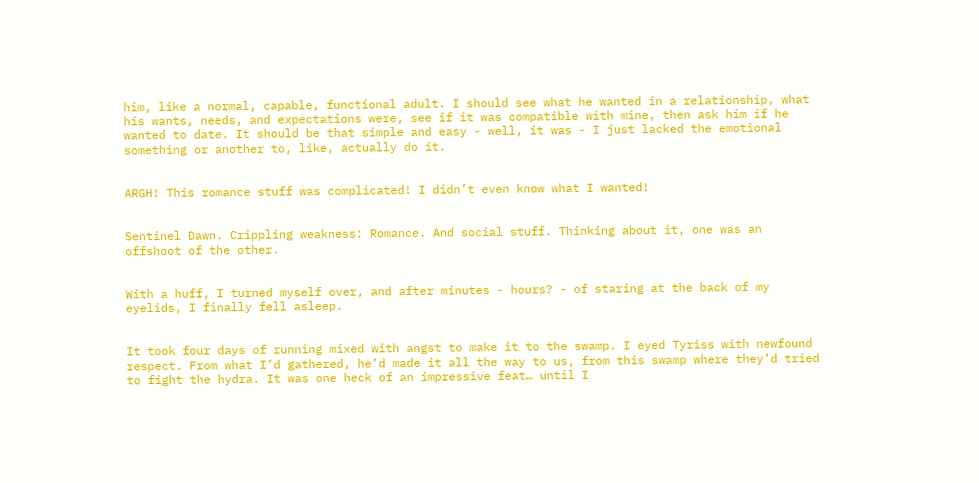him, like a normal, capable, functional adult. I should see what he wanted in a relationship, what his wants, needs, and expectations were, see if it was compatible with mine, then ask him if he wanted to date. It should be that simple and easy - well, it was - I just lacked the emotional something or another to, like, actually do it.


ARGH! This romance stuff was complicated! I didn’t even know what I wanted!


Sentinel Dawn. Crippling weakness: Romance. And social stuff. Thinking about it, one was an offshoot of the other.


With a huff, I turned myself over, and after minutes - hours? - of staring at the back of my eyelids, I finally fell asleep.


It took four days of running mixed with angst to make it to the swamp. I eyed Tyriss with newfound respect. From what I’d gathered, he’d made it all the way to us, from this swamp where they’d tried to fight the hydra. It was one heck of an impressive feat… until I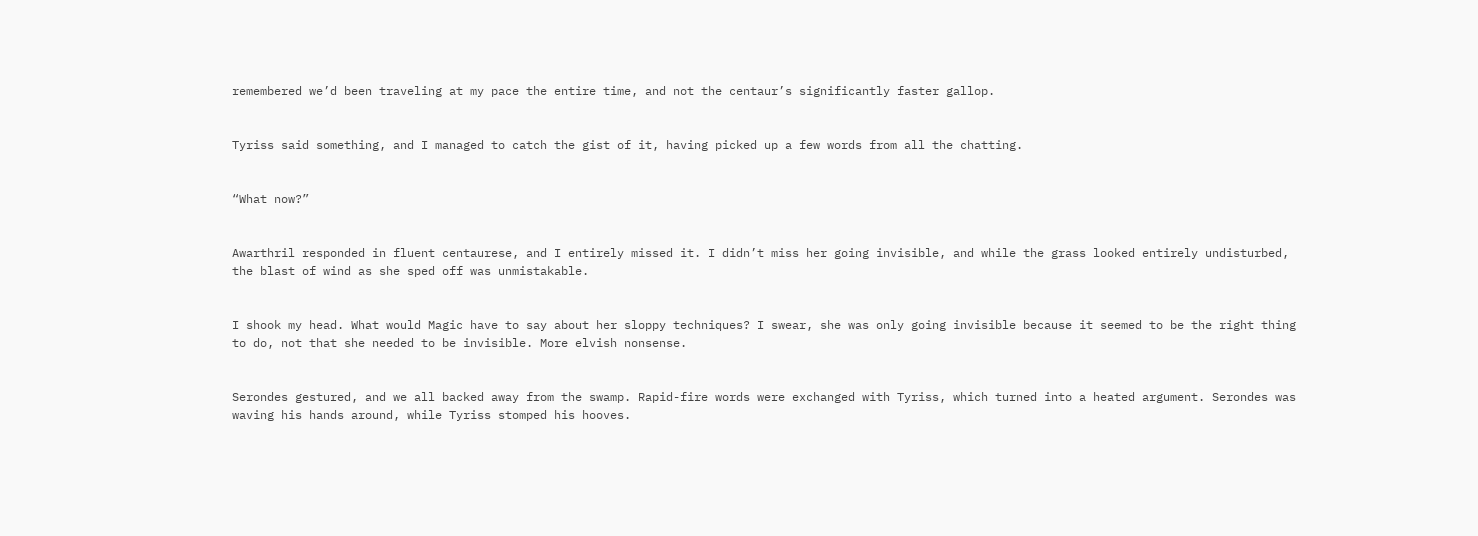remembered we’d been traveling at my pace the entire time, and not the centaur’s significantly faster gallop.


Tyriss said something, and I managed to catch the gist of it, having picked up a few words from all the chatting.


“What now?”


Awarthril responded in fluent centaurese, and I entirely missed it. I didn’t miss her going invisible, and while the grass looked entirely undisturbed, the blast of wind as she sped off was unmistakable.


I shook my head. What would Magic have to say about her sloppy techniques? I swear, she was only going invisible because it seemed to be the right thing to do, not that she needed to be invisible. More elvish nonsense.


Serondes gestured, and we all backed away from the swamp. Rapid-fire words were exchanged with Tyriss, which turned into a heated argument. Serondes was waving his hands around, while Tyriss stomped his hooves.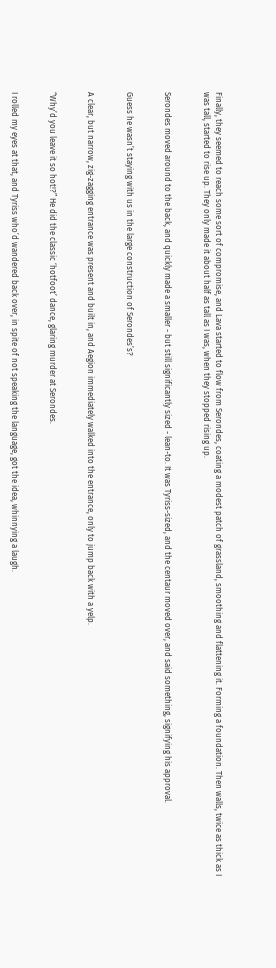Finally, they seemed to reach some sort of compromise, and Lava started to flow from Serondes, coating a modest patch of grassland, smoothing and flattening it. Forming a foundation. Then walls, twice as thick as I was tall, started to rise up. They only made it about half as tall as I was, when they stopped rising up.


Serondes moved around to the back, and quickly made a smaller - but still significantly sized - lean-to. It was Tyriss-sized, and the centaur moved over, and said something, signifying his approval.


Guess he wasn’t staying with us in the large construction of Serondes’s?


A clear, but narrow, zig-zagging entrance was present and built in, and Aegion immediately walked into the entrance, only to jump back with a yelp.


“Why’d you leave it so hot!?” He did the classic ‘hotfoot’ dance, glaring murder at Serondes.


I rolled my eyes at that, and Tyriss who’d wandered back over, in spite of not speaking the language, got the idea, whinnying a laugh.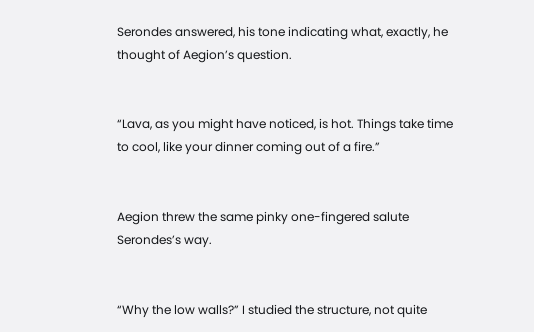Serondes answered, his tone indicating what, exactly, he thought of Aegion’s question.


“Lava, as you might have noticed, is hot. Things take time to cool, like your dinner coming out of a fire.”


Aegion threw the same pinky one-fingered salute Serondes’s way.


“Why the low walls?” I studied the structure, not quite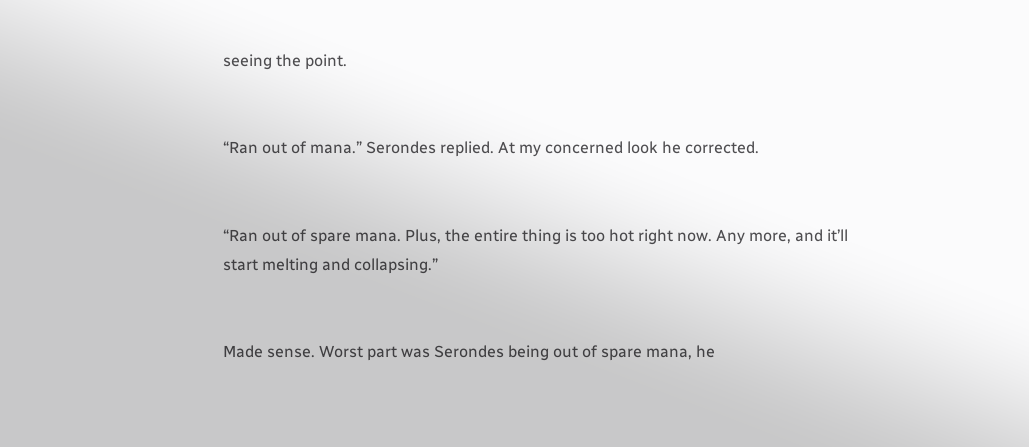seeing the point.


“Ran out of mana.” Serondes replied. At my concerned look he corrected.


“Ran out of spare mana. Plus, the entire thing is too hot right now. Any more, and it’ll start melting and collapsing.”


Made sense. Worst part was Serondes being out of spare mana, he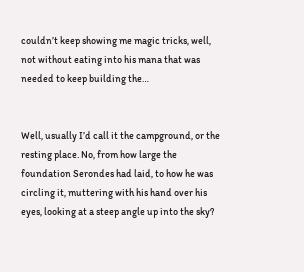couldn’t keep showing me magic tricks, well, not without eating into his mana that was needed to keep building the…


Well, usually I’d call it the campground, or the resting place. No, from how large the foundation Serondes had laid, to how he was circling it, muttering with his hand over his eyes, looking at a steep angle up into the sky?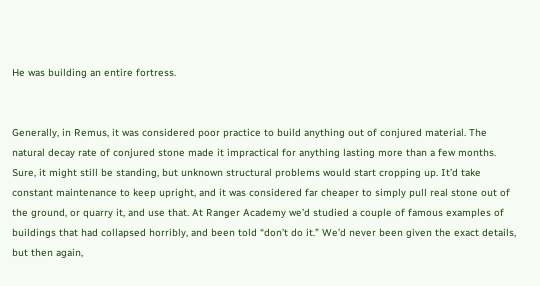He was building an entire fortress.


Generally, in Remus, it was considered poor practice to build anything out of conjured material. The natural decay rate of conjured stone made it impractical for anything lasting more than a few months. Sure, it might still be standing, but unknown structural problems would start cropping up. It’d take constant maintenance to keep upright, and it was considered far cheaper to simply pull real stone out of the ground, or quarry it, and use that. At Ranger Academy we’d studied a couple of famous examples of buildings that had collapsed horribly, and been told “don’t do it.” We’d never been given the exact details, but then again,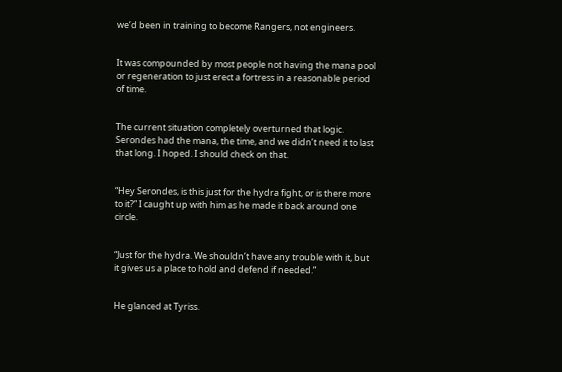we’d been in training to become Rangers, not engineers.


It was compounded by most people not having the mana pool or regeneration to just erect a fortress in a reasonable period of time.


The current situation completely overturned that logic. Serondes had the mana, the time, and we didn’t need it to last that long. I hoped. I should check on that.


“Hey Serondes, is this just for the hydra fight, or is there more to it?” I caught up with him as he made it back around one circle.


“Just for the hydra. We shouldn’t have any trouble with it, but it gives us a place to hold and defend if needed.”


He glanced at Tyriss.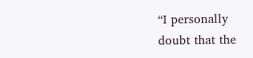“I personally doubt that the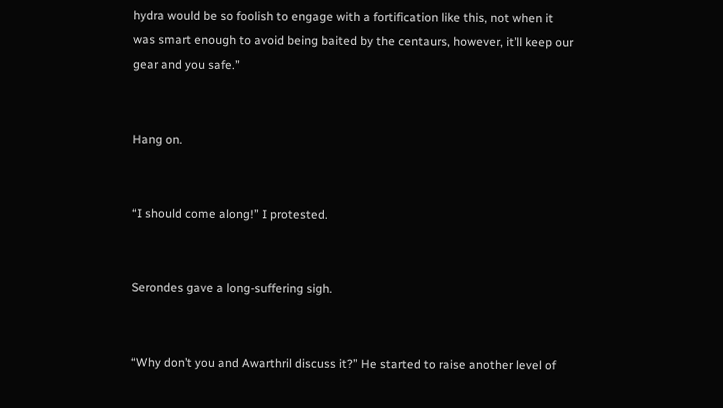hydra would be so foolish to engage with a fortification like this, not when it was smart enough to avoid being baited by the centaurs, however, it’ll keep our gear and you safe.”


Hang on.


“I should come along!” I protested.


Serondes gave a long-suffering sigh.


“Why don’t you and Awarthril discuss it?” He started to raise another level of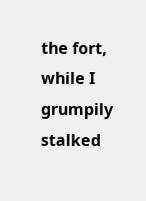the fort, while I grumpily stalked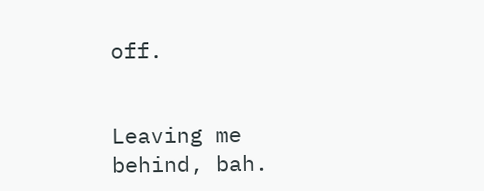off.


Leaving me behind, bah.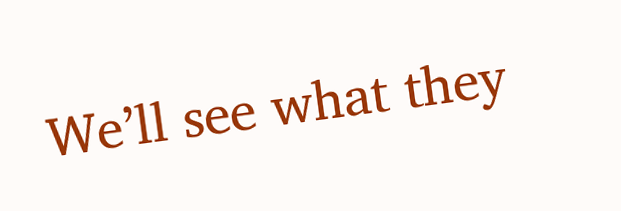We’ll see what they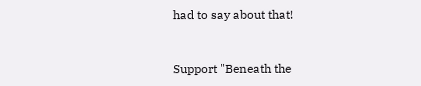had to say about that!


Support "Beneath the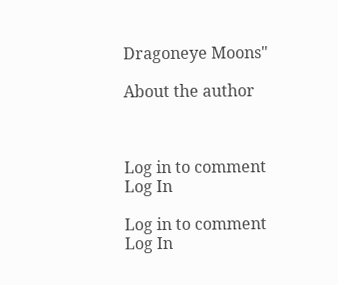Dragoneye Moons"

About the author



Log in to comment
Log In

Log in to comment
Log In